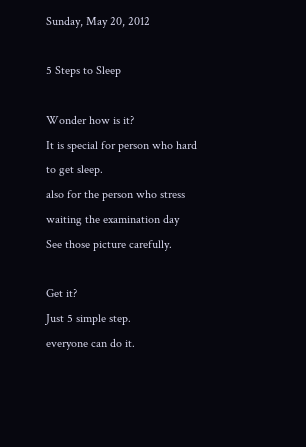Sunday, May 20, 2012

5 Steps to Sleep

Wonder how is it?
It is special for person who hard to get sleep.
also for the person who stress waiting the examination day
See those picture carefully.

Get it?
Just 5 simple step.
everyone can do it.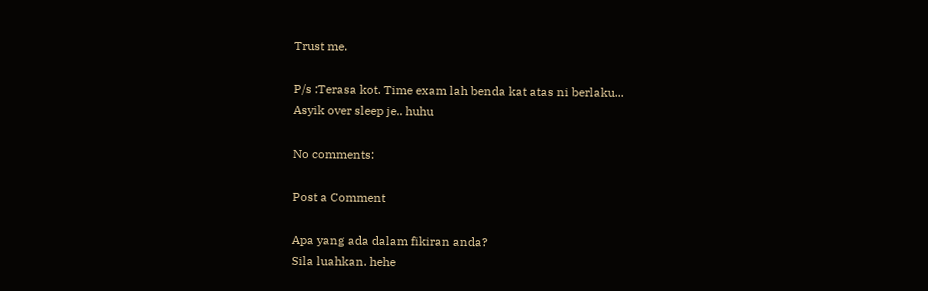Trust me.

P/s :Terasa kot. Time exam lah benda kat atas ni berlaku...
Asyik over sleep je.. huhu

No comments:

Post a Comment

Apa yang ada dalam fikiran anda?
Sila luahkan. hehe